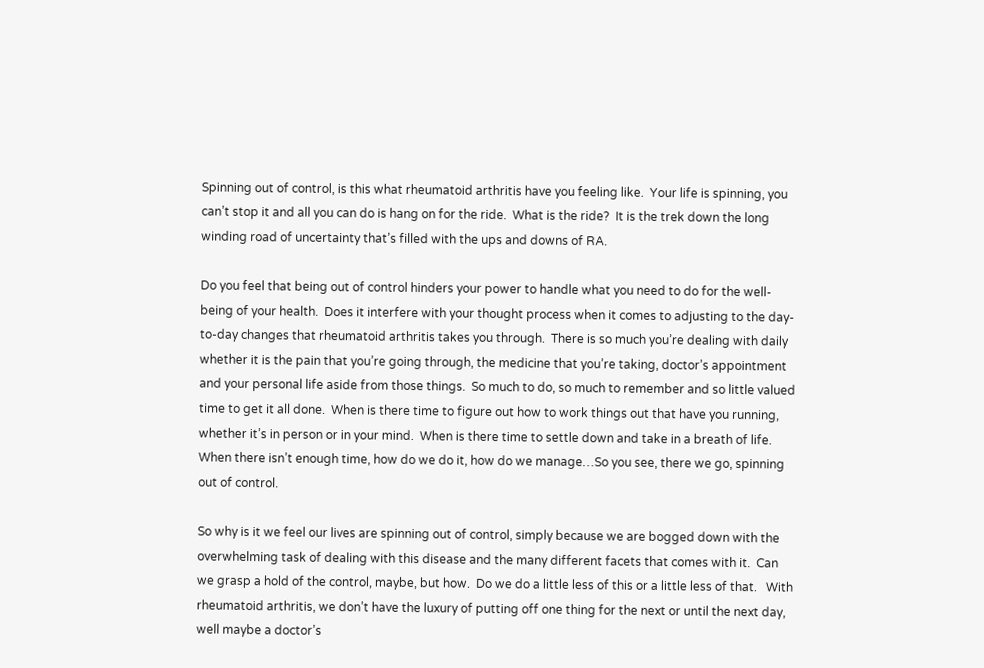Spinning out of control, is this what rheumatoid arthritis have you feeling like.  Your life is spinning, you can’t stop it and all you can do is hang on for the ride.  What is the ride?  It is the trek down the long winding road of uncertainty that’s filled with the ups and downs of RA.

Do you feel that being out of control hinders your power to handle what you need to do for the well-being of your health.  Does it interfere with your thought process when it comes to adjusting to the day-to-day changes that rheumatoid arthritis takes you through.  There is so much you’re dealing with daily whether it is the pain that you’re going through, the medicine that you’re taking, doctor’s appointment and your personal life aside from those things.  So much to do, so much to remember and so little valued time to get it all done.  When is there time to figure out how to work things out that have you running, whether it’s in person or in your mind.  When is there time to settle down and take in a breath of life.  When there isn’t enough time, how do we do it, how do we manage…So you see, there we go, spinning out of control.

So why is it we feel our lives are spinning out of control, simply because we are bogged down with the overwhelming task of dealing with this disease and the many different facets that comes with it.  Can we grasp a hold of the control, maybe, but how.  Do we do a little less of this or a little less of that.   With rheumatoid arthritis, we don’t have the luxury of putting off one thing for the next or until the next day, well maybe a doctor’s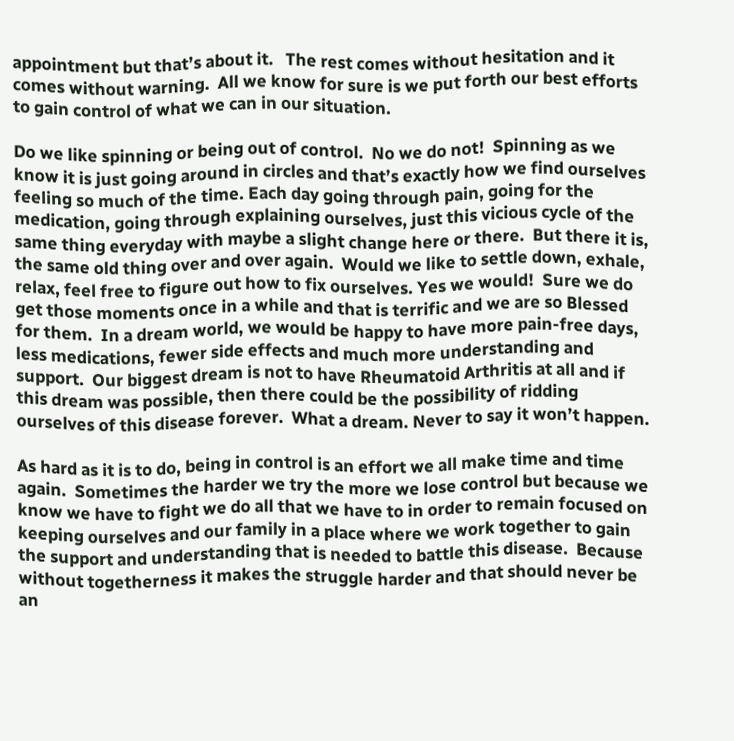appointment but that’s about it.   The rest comes without hesitation and it comes without warning.  All we know for sure is we put forth our best efforts to gain control of what we can in our situation.

Do we like spinning or being out of control.  No we do not!  Spinning as we know it is just going around in circles and that’s exactly how we find ourselves feeling so much of the time. Each day going through pain, going for the medication, going through explaining ourselves, just this vicious cycle of the same thing everyday with maybe a slight change here or there.  But there it is, the same old thing over and over again.  Would we like to settle down, exhale, relax, feel free to figure out how to fix ourselves. Yes we would!  Sure we do get those moments once in a while and that is terrific and we are so Blessed for them.  In a dream world, we would be happy to have more pain-free days, less medications, fewer side effects and much more understanding and support.  Our biggest dream is not to have Rheumatoid Arthritis at all and if this dream was possible, then there could be the possibility of ridding ourselves of this disease forever.  What a dream. Never to say it won’t happen.

As hard as it is to do, being in control is an effort we all make time and time again.  Sometimes the harder we try the more we lose control but because we know we have to fight we do all that we have to in order to remain focused on keeping ourselves and our family in a place where we work together to gain the support and understanding that is needed to battle this disease.  Because without togetherness it makes the struggle harder and that should never be an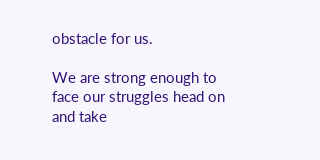obstacle for us.

We are strong enough to face our struggles head on and take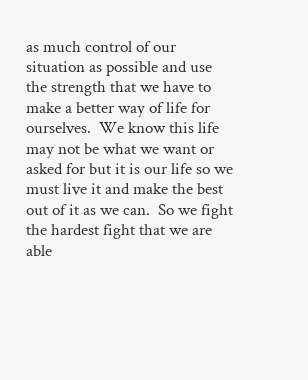as much control of our situation as possible and use the strength that we have to make a better way of life for ourselves.  We know this life may not be what we want or asked for but it is our life so we must live it and make the best out of it as we can.  So we fight the hardest fight that we are able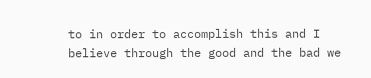to in order to accomplish this and I believe through the good and the bad we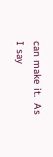can make it.  As I say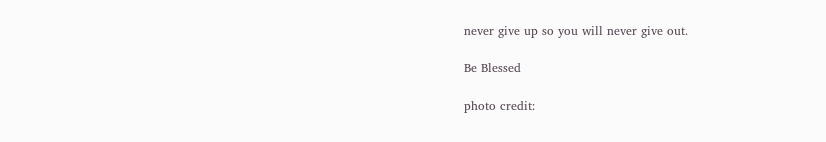never give up so you will never give out.

Be Blessed

photo credit: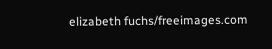elizabeth fuchs/freeimages.com